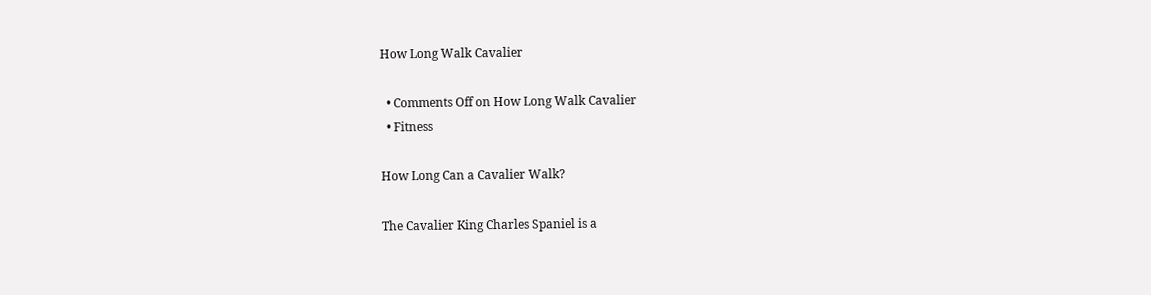How Long Walk Cavalier

  • Comments Off on How Long Walk Cavalier
  • Fitness

How Long Can a Cavalier Walk?

The Cavalier King Charles Spaniel is a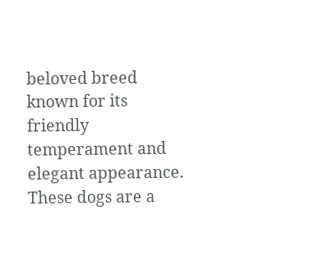beloved breed known for its friendly temperament and elegant appearance. These dogs are a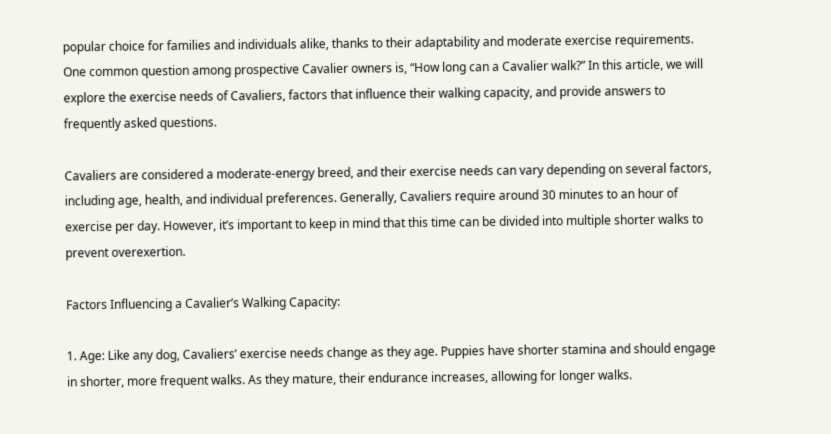popular choice for families and individuals alike, thanks to their adaptability and moderate exercise requirements. One common question among prospective Cavalier owners is, “How long can a Cavalier walk?” In this article, we will explore the exercise needs of Cavaliers, factors that influence their walking capacity, and provide answers to frequently asked questions.

Cavaliers are considered a moderate-energy breed, and their exercise needs can vary depending on several factors, including age, health, and individual preferences. Generally, Cavaliers require around 30 minutes to an hour of exercise per day. However, it’s important to keep in mind that this time can be divided into multiple shorter walks to prevent overexertion.

Factors Influencing a Cavalier’s Walking Capacity:

1. Age: Like any dog, Cavaliers’ exercise needs change as they age. Puppies have shorter stamina and should engage in shorter, more frequent walks. As they mature, their endurance increases, allowing for longer walks.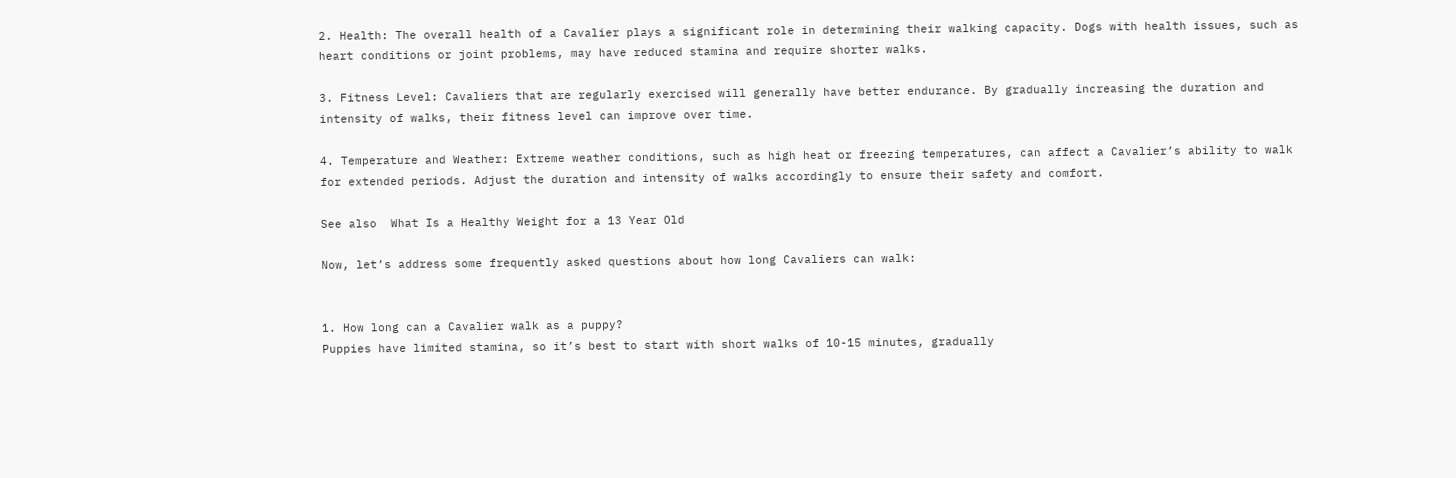2. Health: The overall health of a Cavalier plays a significant role in determining their walking capacity. Dogs with health issues, such as heart conditions or joint problems, may have reduced stamina and require shorter walks.

3. Fitness Level: Cavaliers that are regularly exercised will generally have better endurance. By gradually increasing the duration and intensity of walks, their fitness level can improve over time.

4. Temperature and Weather: Extreme weather conditions, such as high heat or freezing temperatures, can affect a Cavalier’s ability to walk for extended periods. Adjust the duration and intensity of walks accordingly to ensure their safety and comfort.

See also  What Is a Healthy Weight for a 13 Year Old

Now, let’s address some frequently asked questions about how long Cavaliers can walk:


1. How long can a Cavalier walk as a puppy?
Puppies have limited stamina, so it’s best to start with short walks of 10-15 minutes, gradually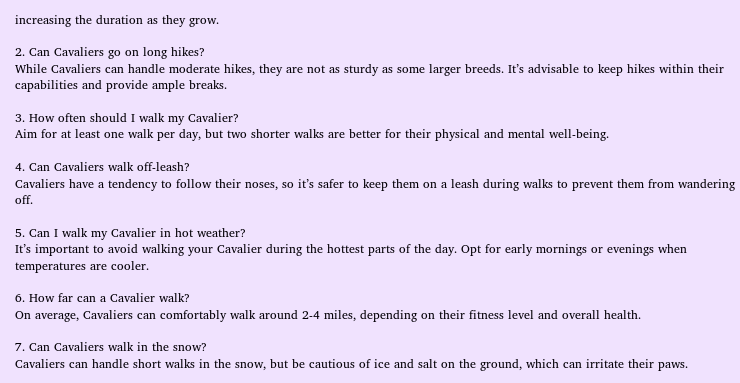increasing the duration as they grow.

2. Can Cavaliers go on long hikes?
While Cavaliers can handle moderate hikes, they are not as sturdy as some larger breeds. It’s advisable to keep hikes within their capabilities and provide ample breaks.

3. How often should I walk my Cavalier?
Aim for at least one walk per day, but two shorter walks are better for their physical and mental well-being.

4. Can Cavaliers walk off-leash?
Cavaliers have a tendency to follow their noses, so it’s safer to keep them on a leash during walks to prevent them from wandering off.

5. Can I walk my Cavalier in hot weather?
It’s important to avoid walking your Cavalier during the hottest parts of the day. Opt for early mornings or evenings when temperatures are cooler.

6. How far can a Cavalier walk?
On average, Cavaliers can comfortably walk around 2-4 miles, depending on their fitness level and overall health.

7. Can Cavaliers walk in the snow?
Cavaliers can handle short walks in the snow, but be cautious of ice and salt on the ground, which can irritate their paws.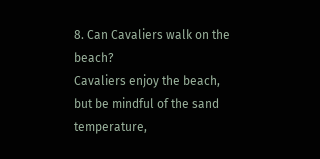8. Can Cavaliers walk on the beach?
Cavaliers enjoy the beach, but be mindful of the sand temperature,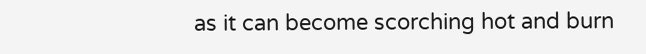as it can become scorching hot and burn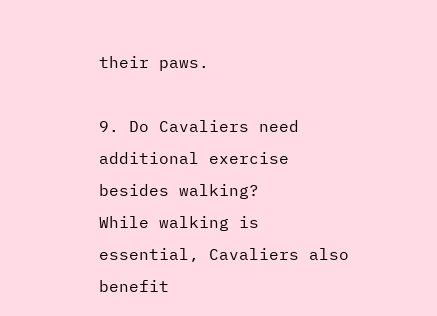their paws.

9. Do Cavaliers need additional exercise besides walking?
While walking is essential, Cavaliers also benefit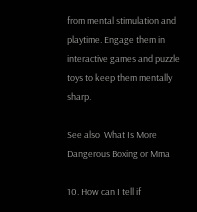from mental stimulation and playtime. Engage them in interactive games and puzzle toys to keep them mentally sharp.

See also  What Is More Dangerous Boxing or Mma

10. How can I tell if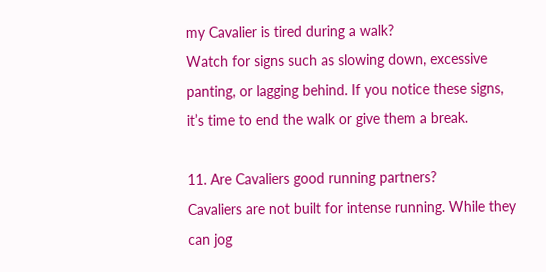my Cavalier is tired during a walk?
Watch for signs such as slowing down, excessive panting, or lagging behind. If you notice these signs, it’s time to end the walk or give them a break.

11. Are Cavaliers good running partners?
Cavaliers are not built for intense running. While they can jog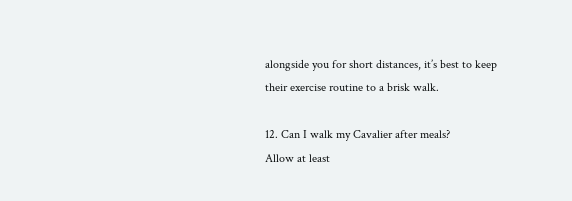alongside you for short distances, it’s best to keep their exercise routine to a brisk walk.

12. Can I walk my Cavalier after meals?
Allow at least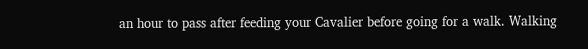an hour to pass after feeding your Cavalier before going for a walk. Walking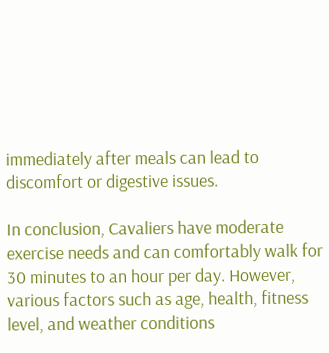immediately after meals can lead to discomfort or digestive issues.

In conclusion, Cavaliers have moderate exercise needs and can comfortably walk for 30 minutes to an hour per day. However, various factors such as age, health, fitness level, and weather conditions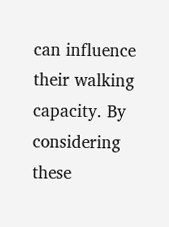can influence their walking capacity. By considering these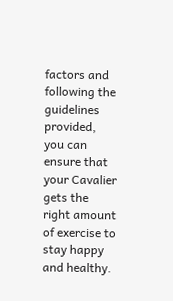factors and following the guidelines provided, you can ensure that your Cavalier gets the right amount of exercise to stay happy and healthy.